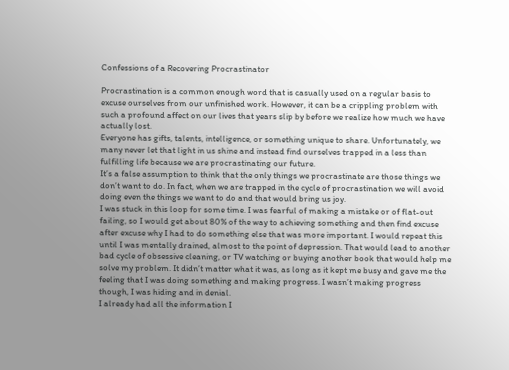Confessions of a Recovering Procrastinator

Procrastination is a common enough word that is casually used on a regular basis to excuse ourselves from our unfinished work. However, it can be a crippling problem with such a profound affect on our lives that years slip by before we realize how much we have actually lost.
Everyone has gifts, talents, intelligence, or something unique to share. Unfortunately, we many never let that light in us shine and instead find ourselves trapped in a less than fulfilling life because we are procrastinating our future.
It’s a false assumption to think that the only things we procrastinate are those things we don’t want to do. In fact, when we are trapped in the cycle of procrastination we will avoid doing even the things we want to do and that would bring us joy.
I was stuck in this loop for some time. I was fearful of making a mistake or of flat-out failing, so I would get about 80% of the way to achieving something and then find excuse after excuse why I had to do something else that was more important. I would repeat this until I was mentally drained, almost to the point of depression. That would lead to another bad cycle of obsessive cleaning, or TV watching or buying another book that would help me solve my problem. It didn’t matter what it was, as long as it kept me busy and gave me the feeling that I was doing something and making progress. I wasn’t making progress though, I was hiding and in denial.
I already had all the information I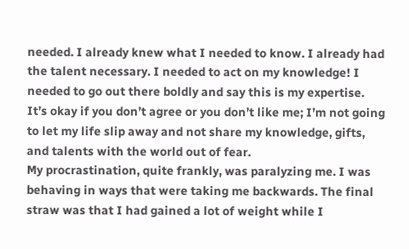needed. I already knew what I needed to know. I already had the talent necessary. I needed to act on my knowledge! I needed to go out there boldly and say this is my expertise. It’s okay if you don’t agree or you don’t like me; I’m not going to let my life slip away and not share my knowledge, gifts, and talents with the world out of fear.
My procrastination, quite frankly, was paralyzing me. I was behaving in ways that were taking me backwards. The final straw was that I had gained a lot of weight while I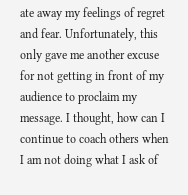ate away my feelings of regret and fear. Unfortunately, this only gave me another excuse for not getting in front of my audience to proclaim my message. I thought, how can I continue to coach others when I am not doing what I ask of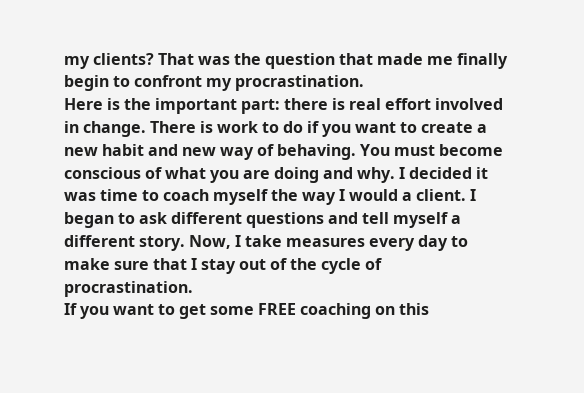my clients? That was the question that made me finally begin to confront my procrastination.
Here is the important part: there is real effort involved in change. There is work to do if you want to create a new habit and new way of behaving. You must become conscious of what you are doing and why. I decided it was time to coach myself the way I would a client. I began to ask different questions and tell myself a different story. Now, I take measures every day to make sure that I stay out of the cycle of procrastination.
If you want to get some FREE coaching on this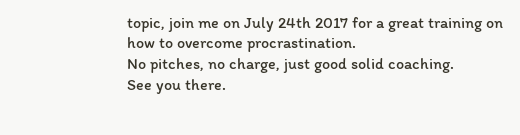topic, join me on July 24th 2017 for a great training on how to overcome procrastination.
No pitches, no charge, just good solid coaching.
See you there.